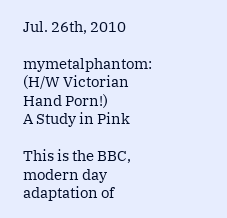Jul. 26th, 2010

mymetalphantom: (H/W Victorian Hand Porn!)
A Study in Pink

This is the BBC, modern day adaptation of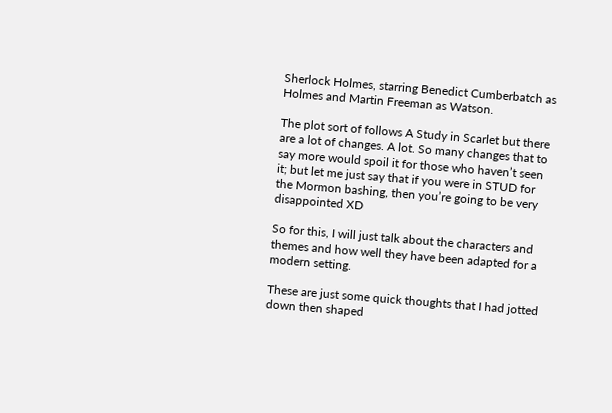Sherlock Holmes, starring Benedict Cumberbatch as Holmes and Martin Freeman as Watson.

The plot sort of follows A Study in Scarlet but there are a lot of changes. A lot. So many changes that to say more would spoil it for those who haven’t seen it; but let me just say that if you were in STUD for the Mormon bashing, then you’re going to be very disappointed XD

So for this, I will just talk about the characters and themes and how well they have been adapted for a modern setting.

These are just some quick thoughts that I had jotted down then shaped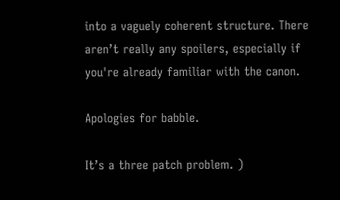into a vaguely coherent structure. There aren’t really any spoilers, especially if you're already familiar with the canon.

Apologies for babble.

It’s a three patch problem. )